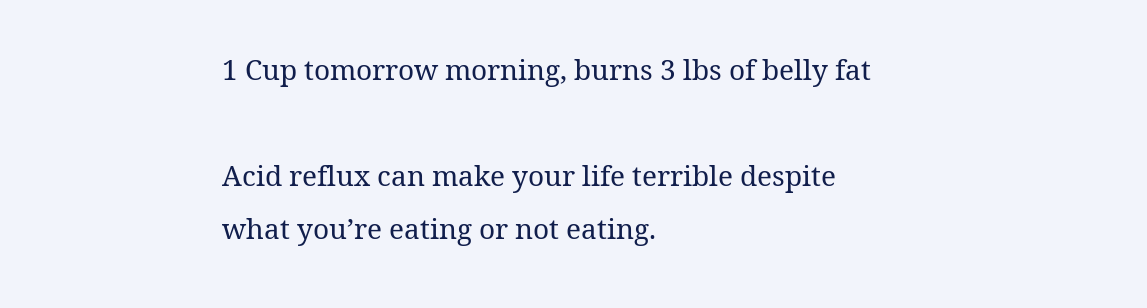1 Cup tomorrow morning, burns 3 lbs of belly fat

Acid reflux can make your life terrible despite what you’re eating or not eating.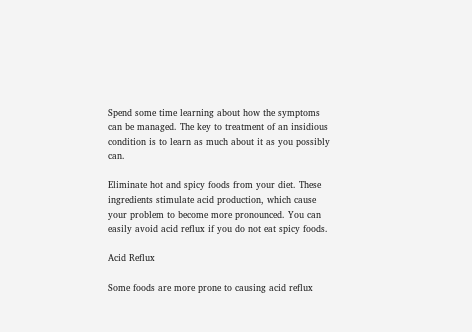Spend some time learning about how the symptoms can be managed. The key to treatment of an insidious condition is to learn as much about it as you possibly can.

Eliminate hot and spicy foods from your diet. These ingredients stimulate acid production, which cause your problem to become more pronounced. You can easily avoid acid reflux if you do not eat spicy foods.

Acid Reflux

Some foods are more prone to causing acid reflux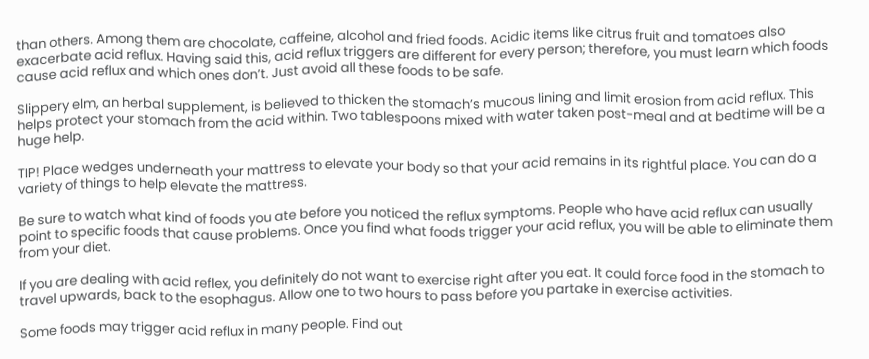than others. Among them are chocolate, caffeine, alcohol and fried foods. Acidic items like citrus fruit and tomatoes also exacerbate acid reflux. Having said this, acid reflux triggers are different for every person; therefore, you must learn which foods cause acid reflux and which ones don’t. Just avoid all these foods to be safe.

Slippery elm, an herbal supplement, is believed to thicken the stomach’s mucous lining and limit erosion from acid reflux. This helps protect your stomach from the acid within. Two tablespoons mixed with water taken post-meal and at bedtime will be a huge help.

TIP! Place wedges underneath your mattress to elevate your body so that your acid remains in its rightful place. You can do a variety of things to help elevate the mattress.

Be sure to watch what kind of foods you ate before you noticed the reflux symptoms. People who have acid reflux can usually point to specific foods that cause problems. Once you find what foods trigger your acid reflux, you will be able to eliminate them from your diet.

If you are dealing with acid reflex, you definitely do not want to exercise right after you eat. It could force food in the stomach to travel upwards, back to the esophagus. Allow one to two hours to pass before you partake in exercise activities.

Some foods may trigger acid reflux in many people. Find out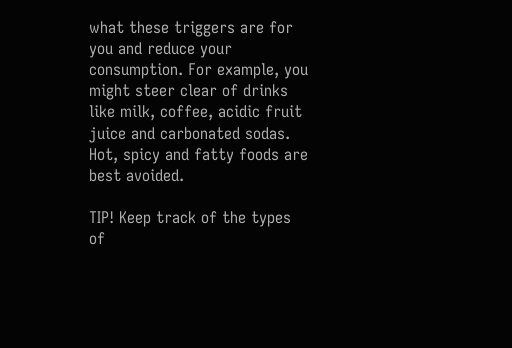what these triggers are for you and reduce your consumption. For example, you might steer clear of drinks like milk, coffee, acidic fruit juice and carbonated sodas. Hot, spicy and fatty foods are best avoided.

TIP! Keep track of the types of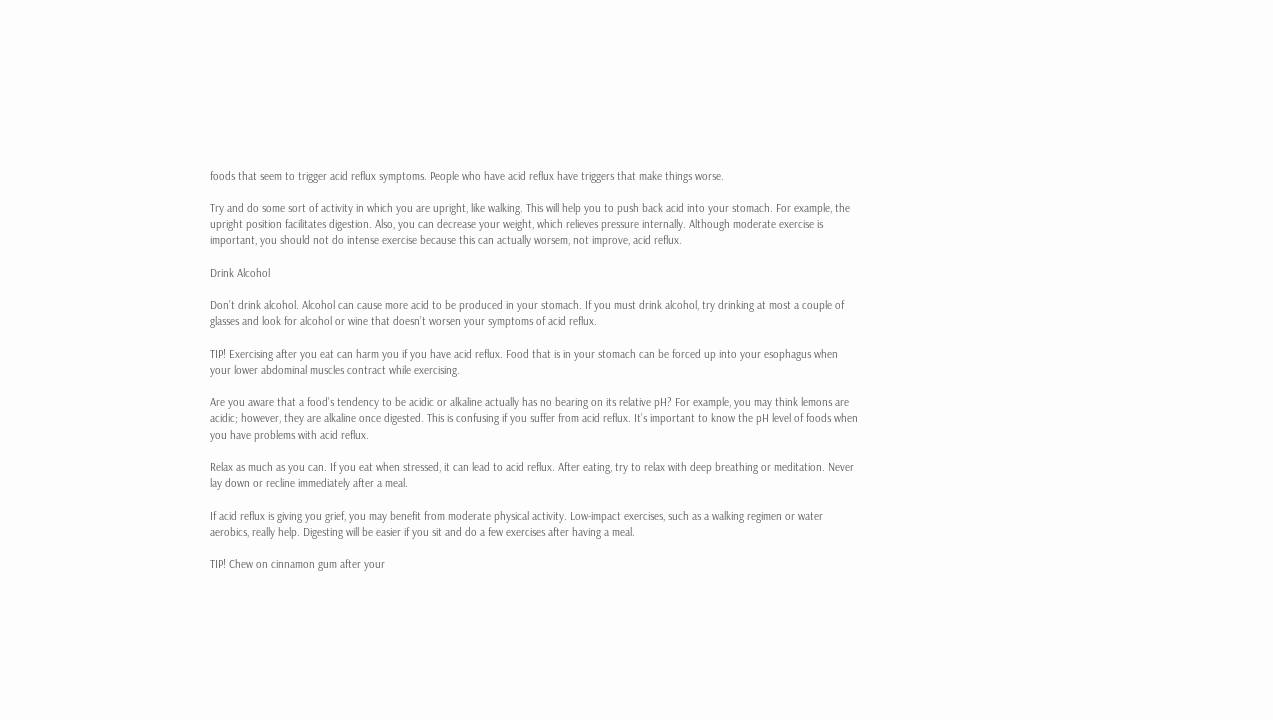foods that seem to trigger acid reflux symptoms. People who have acid reflux have triggers that make things worse.

Try and do some sort of activity in which you are upright, like walking. This will help you to push back acid into your stomach. For example, the upright position facilitates digestion. Also, you can decrease your weight, which relieves pressure internally. Although moderate exercise is important, you should not do intense exercise because this can actually worsem, not improve, acid reflux.

Drink Alcohol

Don’t drink alcohol. Alcohol can cause more acid to be produced in your stomach. If you must drink alcohol, try drinking at most a couple of glasses and look for alcohol or wine that doesn’t worsen your symptoms of acid reflux.

TIP! Exercising after you eat can harm you if you have acid reflux. Food that is in your stomach can be forced up into your esophagus when your lower abdominal muscles contract while exercising.

Are you aware that a food’s tendency to be acidic or alkaline actually has no bearing on its relative pH? For example, you may think lemons are acidic; however, they are alkaline once digested. This is confusing if you suffer from acid reflux. It’s important to know the pH level of foods when you have problems with acid reflux.

Relax as much as you can. If you eat when stressed, it can lead to acid reflux. After eating, try to relax with deep breathing or meditation. Never lay down or recline immediately after a meal.

If acid reflux is giving you grief, you may benefit from moderate physical activity. Low-impact exercises, such as a walking regimen or water aerobics, really help. Digesting will be easier if you sit and do a few exercises after having a meal.

TIP! Chew on cinnamon gum after your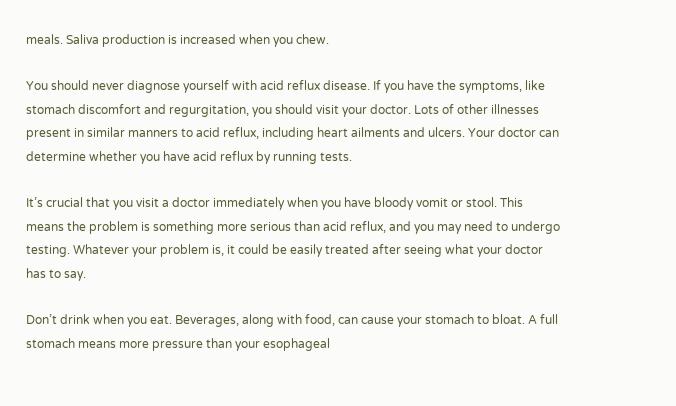meals. Saliva production is increased when you chew.

You should never diagnose yourself with acid reflux disease. If you have the symptoms, like stomach discomfort and regurgitation, you should visit your doctor. Lots of other illnesses present in similar manners to acid reflux, including heart ailments and ulcers. Your doctor can determine whether you have acid reflux by running tests.

It’s crucial that you visit a doctor immediately when you have bloody vomit or stool. This means the problem is something more serious than acid reflux, and you may need to undergo testing. Whatever your problem is, it could be easily treated after seeing what your doctor has to say.

Don’t drink when you eat. Beverages, along with food, can cause your stomach to bloat. A full stomach means more pressure than your esophageal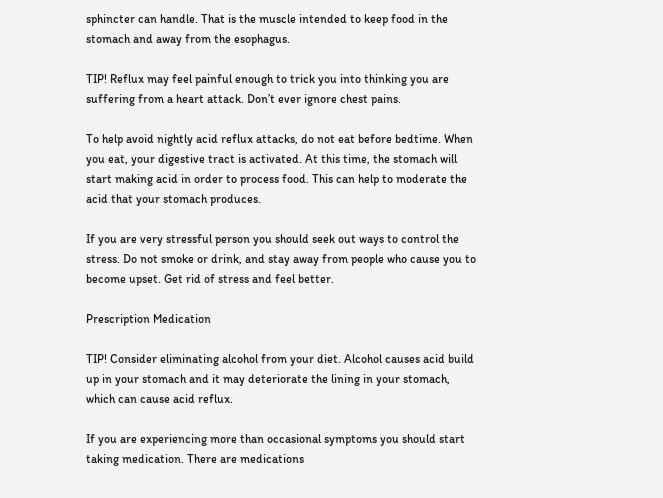sphincter can handle. That is the muscle intended to keep food in the stomach and away from the esophagus.

TIP! Reflux may feel painful enough to trick you into thinking you are suffering from a heart attack. Don’t ever ignore chest pains.

To help avoid nightly acid reflux attacks, do not eat before bedtime. When you eat, your digestive tract is activated. At this time, the stomach will start making acid in order to process food. This can help to moderate the acid that your stomach produces.

If you are very stressful person you should seek out ways to control the stress. Do not smoke or drink, and stay away from people who cause you to become upset. Get rid of stress and feel better.

Prescription Medication

TIP! Consider eliminating alcohol from your diet. Alcohol causes acid build up in your stomach and it may deteriorate the lining in your stomach, which can cause acid reflux.

If you are experiencing more than occasional symptoms you should start taking medication. There are medications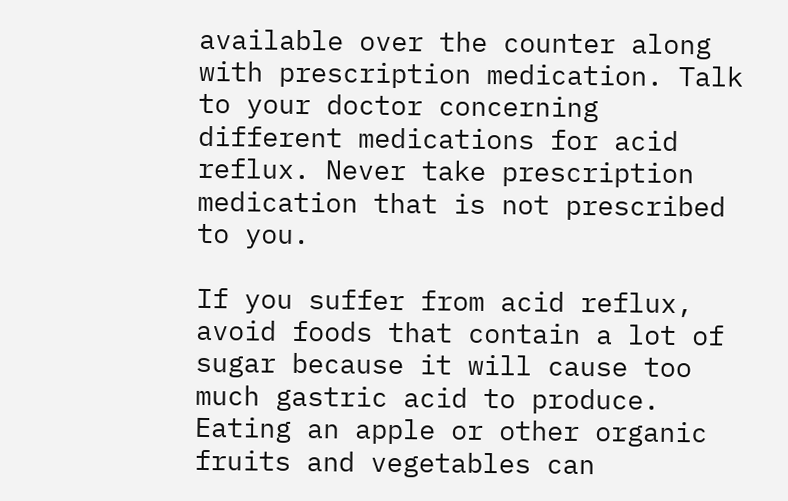available over the counter along with prescription medication. Talk to your doctor concerning different medications for acid reflux. Never take prescription medication that is not prescribed to you.

If you suffer from acid reflux, avoid foods that contain a lot of sugar because it will cause too much gastric acid to produce. Eating an apple or other organic fruits and vegetables can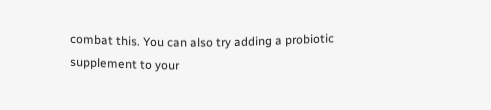combat this. You can also try adding a probiotic supplement to your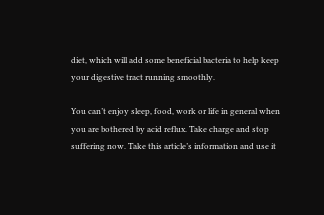diet, which will add some beneficial bacteria to help keep your digestive tract running smoothly.

You can’t enjoy sleep, food, work or life in general when you are bothered by acid reflux. Take charge and stop suffering now. Take this article’s information and use it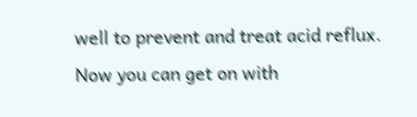well to prevent and treat acid reflux. Now you can get on with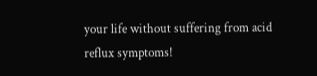your life without suffering from acid reflux symptoms!